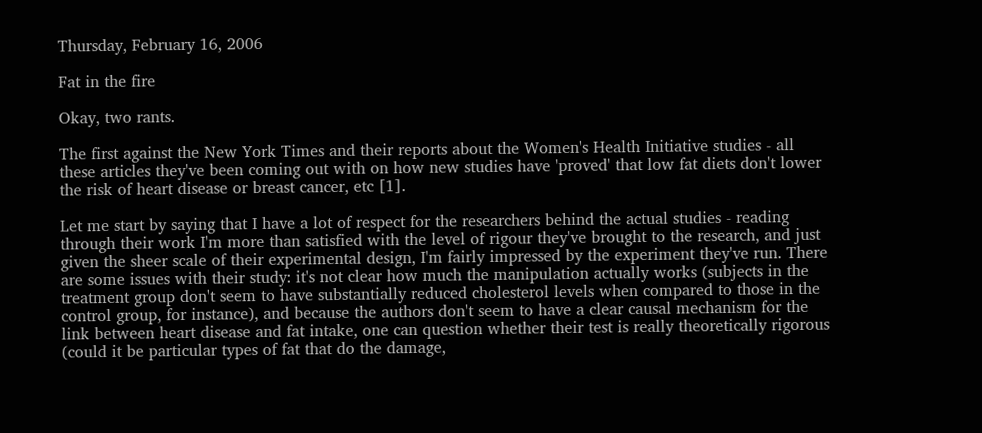Thursday, February 16, 2006

Fat in the fire

Okay, two rants.

The first against the New York Times and their reports about the Women's Health Initiative studies - all these articles they've been coming out with on how new studies have 'proved' that low fat diets don't lower the risk of heart disease or breast cancer, etc [1].

Let me start by saying that I have a lot of respect for the researchers behind the actual studies - reading through their work I'm more than satisfied with the level of rigour they've brought to the research, and just given the sheer scale of their experimental design, I'm fairly impressed by the experiment they've run. There are some issues with their study: it's not clear how much the manipulation actually works (subjects in the treatment group don't seem to have substantially reduced cholesterol levels when compared to those in the control group, for instance), and because the authors don't seem to have a clear causal mechanism for the link between heart disease and fat intake, one can question whether their test is really theoretically rigorous (could it be particular types of fat that do the damage,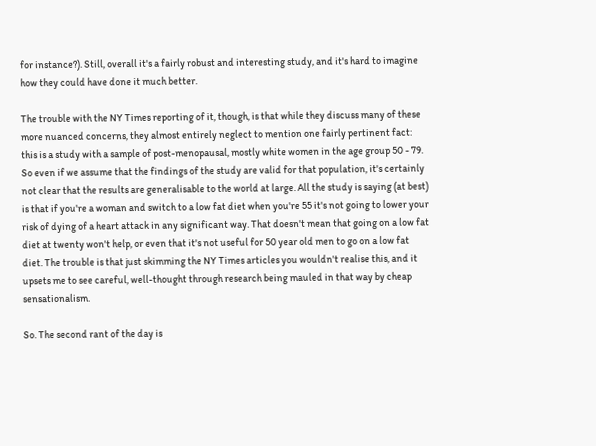for instance?). Still, overall it's a fairly robust and interesting study, and it's hard to imagine how they could have done it much better.

The trouble with the NY Times reporting of it, though, is that while they discuss many of these more nuanced concerns, they almost entirely neglect to mention one fairly pertinent fact: this is a study with a sample of post-menopausal, mostly white women in the age group 50 - 79. So even if we assume that the findings of the study are valid for that population, it's certainly not clear that the results are generalisable to the world at large. All the study is saying (at best) is that if you're a woman and switch to a low fat diet when you're 55 it's not going to lower your risk of dying of a heart attack in any significant way. That doesn't mean that going on a low fat diet at twenty won't help, or even that it's not useful for 50 year old men to go on a low fat diet. The trouble is that just skimming the NY Times articles you wouldn't realise this, and it upsets me to see careful, well-thought through research being mauled in that way by cheap sensationalism.

So. The second rant of the day is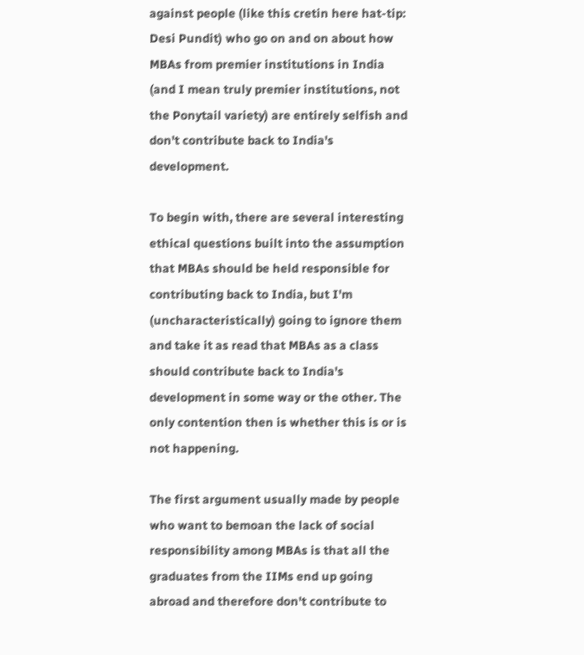against people (like this cretin here hat-tip: Desi Pundit) who go on and on about how MBAs from premier institutions in India (and I mean truly premier institutions, not the Ponytail variety) are entirely selfish and don't contribute back to India's development.

To begin with, there are several interesting ethical questions built into the assumption that MBAs should be held responsible for contributing back to India, but I'm (uncharacteristically) going to ignore them and take it as read that MBAs as a class should contribute back to India's development in some way or the other. The only contention then is whether this is or is not happening.

The first argument usually made by people who want to bemoan the lack of social responsibility among MBAs is that all the graduates from the IIMs end up going abroad and therefore don't contribute to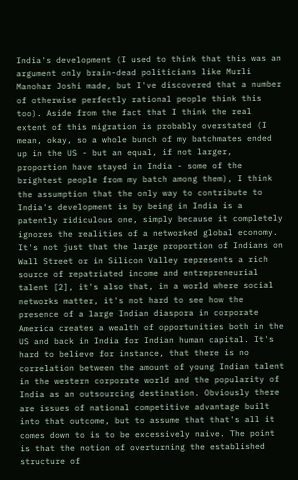India's development (I used to think that this was an argument only brain-dead politicians like Murli Manohar Joshi made, but I've discovered that a number of otherwise perfectly rational people think this too). Aside from the fact that I think the real extent of this migration is probably overstated (I mean, okay, so a whole bunch of my batchmates ended up in the US - but an equal, if not larger, proportion have stayed in India - some of the brightest people from my batch among them), I think the assumption that the only way to contribute to India's development is by being in India is a patently ridiculous one, simply because it completely ignores the realities of a networked global economy. It's not just that the large proportion of Indians on Wall Street or in Silicon Valley represents a rich source of repatriated income and entrepreneurial talent [2], it's also that, in a world where social networks matter, it's not hard to see how the presence of a large Indian diaspora in corporate America creates a wealth of opportunities both in the US and back in India for Indian human capital. It's hard to believe for instance, that there is no correlation between the amount of young Indian talent in the western corporate world and the popularity of India as an outsourcing destination. Obviously there are issues of national competitive advantage built into that outcome, but to assume that that's all it comes down to is to be excessively naive. The point is that the notion of overturning the established structure of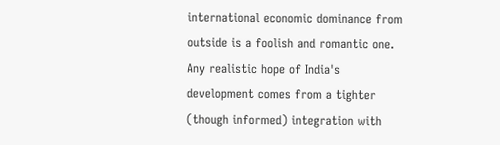international economic dominance from outside is a foolish and romantic one. Any realistic hope of India's development comes from a tighter (though informed) integration with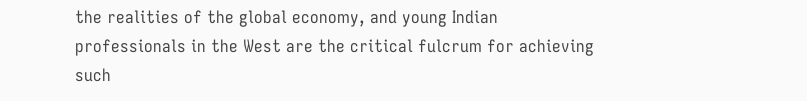the realities of the global economy, and young Indian professionals in the West are the critical fulcrum for achieving such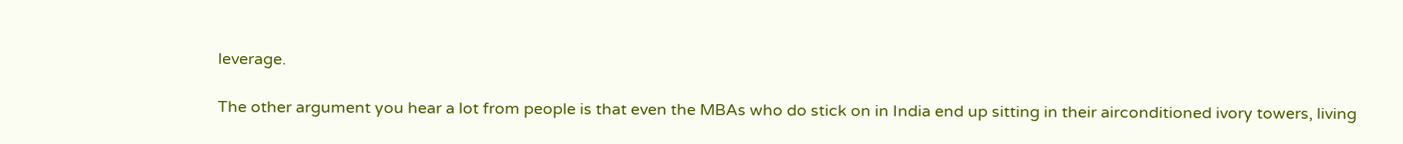leverage.

The other argument you hear a lot from people is that even the MBAs who do stick on in India end up sitting in their airconditioned ivory towers, living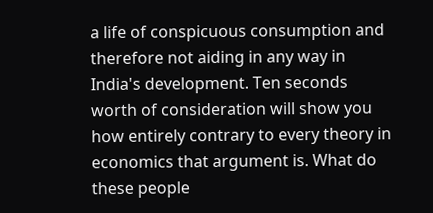a life of conspicuous consumption and therefore not aiding in any way in India's development. Ten seconds worth of consideration will show you how entirely contrary to every theory in economics that argument is. What do these people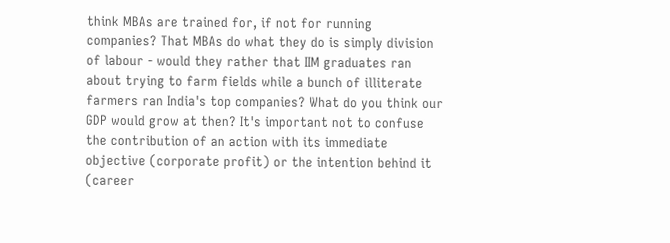think MBAs are trained for, if not for running companies? That MBAs do what they do is simply division of labour - would they rather that IIM graduates ran about trying to farm fields while a bunch of illiterate farmers ran India's top companies? What do you think our GDP would grow at then? It's important not to confuse the contribution of an action with its immediate objective (corporate profit) or the intention behind it (career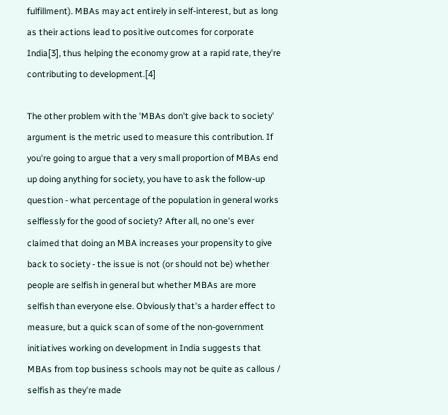fulfillment). MBAs may act entirely in self-interest, but as long as their actions lead to positive outcomes for corporate India[3], thus helping the economy grow at a rapid rate, they're contributing to development.[4]

The other problem with the 'MBAs don't give back to society' argument is the metric used to measure this contribution. If you're going to argue that a very small proportion of MBAs end up doing anything for society, you have to ask the follow-up question - what percentage of the population in general works selflessly for the good of society? After all, no one's ever claimed that doing an MBA increases your propensity to give back to society - the issue is not (or should not be) whether people are selfish in general but whether MBAs are more selfish than everyone else. Obviously that's a harder effect to measure, but a quick scan of some of the non-government initiatives working on development in India suggests that MBAs from top business schools may not be quite as callous / selfish as they're made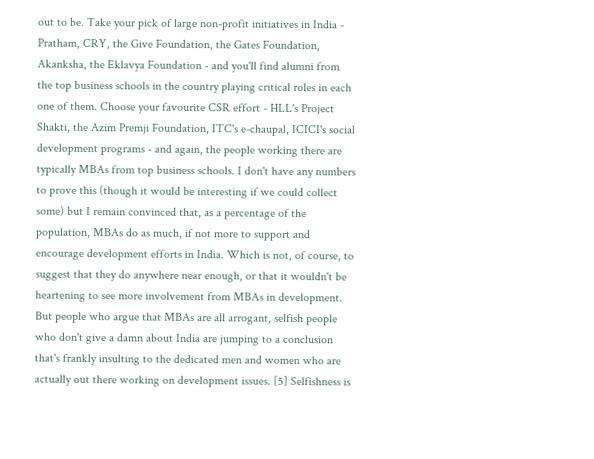out to be. Take your pick of large non-profit initiatives in India - Pratham, CRY, the Give Foundation, the Gates Foundation, Akanksha, the Eklavya Foundation - and you'll find alumni from the top business schools in the country playing critical roles in each one of them. Choose your favourite CSR effort - HLL's Project Shakti, the Azim Premji Foundation, ITC's e-chaupal, ICICI's social development programs - and again, the people working there are typically MBAs from top business schools. I don't have any numbers to prove this (though it would be interesting if we could collect some) but I remain convinced that, as a percentage of the population, MBAs do as much, if not more to support and encourage development efforts in India. Which is not, of course, to suggest that they do anywhere near enough, or that it wouldn't be heartening to see more involvement from MBAs in development. But people who argue that MBAs are all arrogant, selfish people who don't give a damn about India are jumping to a conclusion that's frankly insulting to the dedicated men and women who are actually out there working on development issues. [5] Selfishness is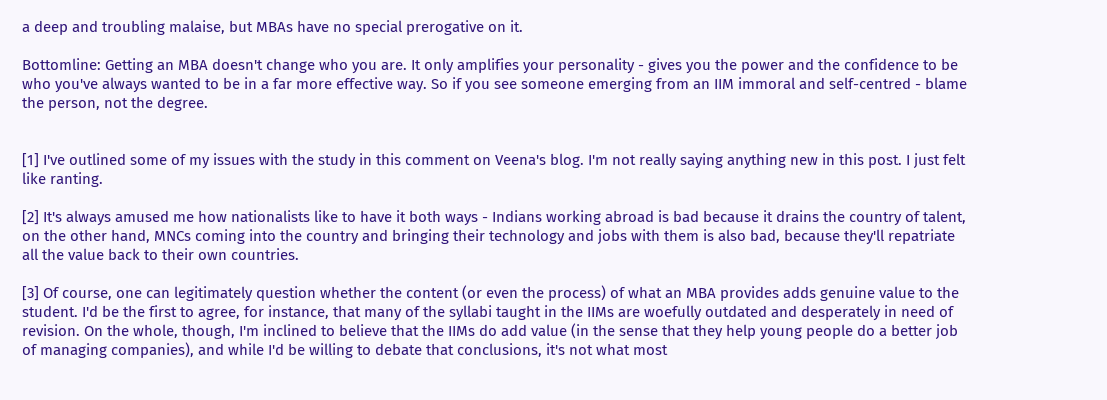a deep and troubling malaise, but MBAs have no special prerogative on it.

Bottomline: Getting an MBA doesn't change who you are. It only amplifies your personality - gives you the power and the confidence to be who you've always wanted to be in a far more effective way. So if you see someone emerging from an IIM immoral and self-centred - blame the person, not the degree.


[1] I've outlined some of my issues with the study in this comment on Veena's blog. I'm not really saying anything new in this post. I just felt like ranting.

[2] It's always amused me how nationalists like to have it both ways - Indians working abroad is bad because it drains the country of talent, on the other hand, MNCs coming into the country and bringing their technology and jobs with them is also bad, because they'll repatriate all the value back to their own countries.

[3] Of course, one can legitimately question whether the content (or even the process) of what an MBA provides adds genuine value to the student. I'd be the first to agree, for instance, that many of the syllabi taught in the IIMs are woefully outdated and desperately in need of revision. On the whole, though, I'm inclined to believe that the IIMs do add value (in the sense that they help young people do a better job of managing companies), and while I'd be willing to debate that conclusions, it's not what most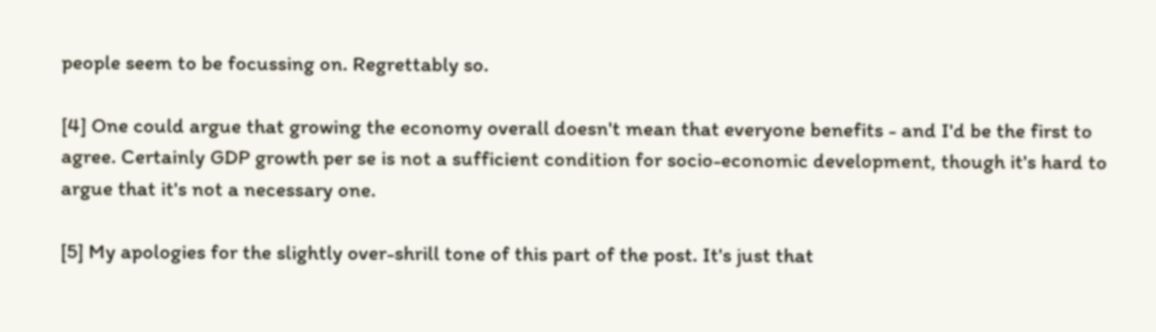people seem to be focussing on. Regrettably so.

[4] One could argue that growing the economy overall doesn't mean that everyone benefits - and I'd be the first to agree. Certainly GDP growth per se is not a sufficient condition for socio-economic development, though it's hard to argue that it's not a necessary one.

[5] My apologies for the slightly over-shrill tone of this part of the post. It's just that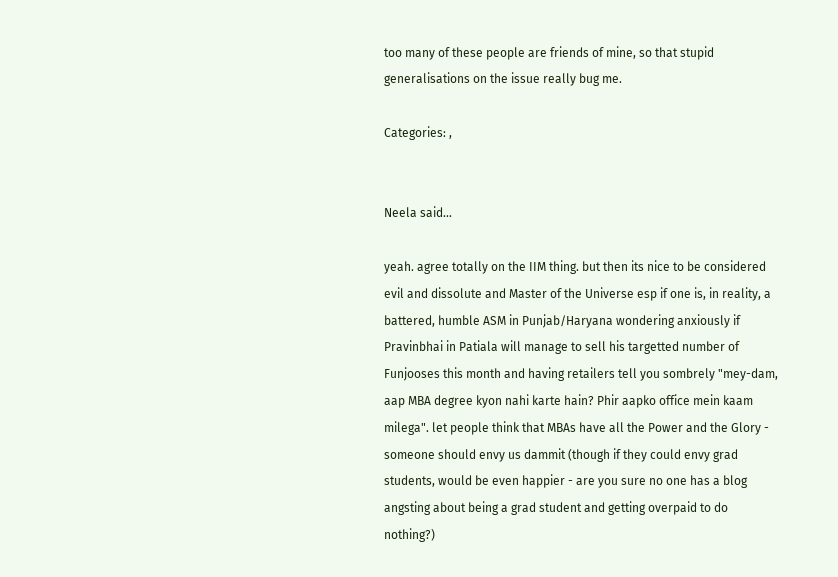too many of these people are friends of mine, so that stupid generalisations on the issue really bug me.

Categories: ,


Neela said...

yeah. agree totally on the IIM thing. but then its nice to be considered evil and dissolute and Master of the Universe esp if one is, in reality, a battered, humble ASM in Punjab/Haryana wondering anxiously if Pravinbhai in Patiala will manage to sell his targetted number of Funjooses this month and having retailers tell you sombrely "mey-dam, aap MBA degree kyon nahi karte hain? Phir aapko office mein kaam milega". let people think that MBAs have all the Power and the Glory - someone should envy us dammit (though if they could envy grad students, would be even happier - are you sure no one has a blog angsting about being a grad student and getting overpaid to do nothing?)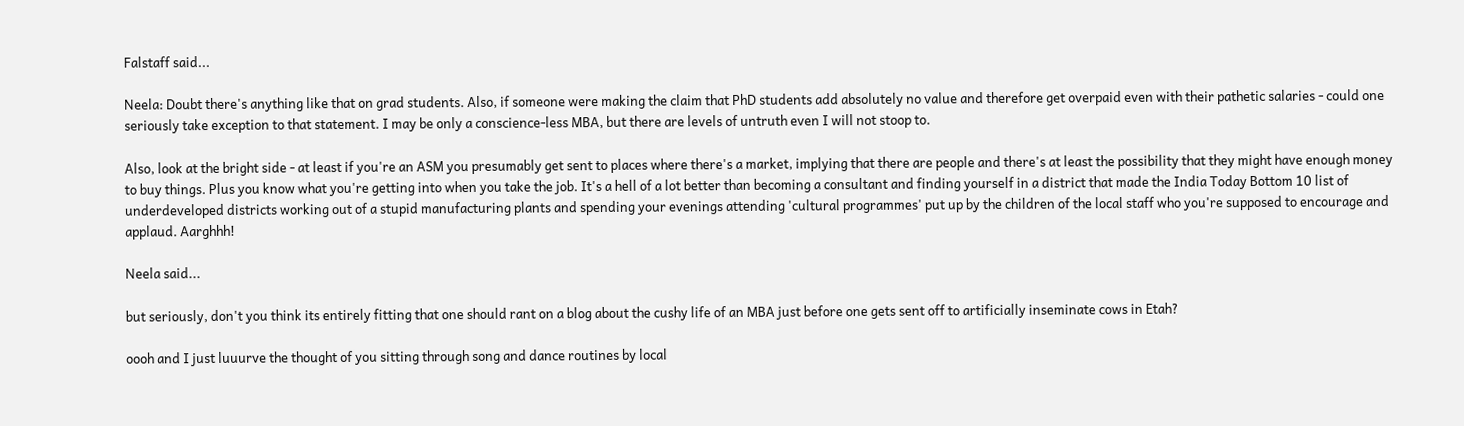Falstaff said...

Neela: Doubt there's anything like that on grad students. Also, if someone were making the claim that PhD students add absolutely no value and therefore get overpaid even with their pathetic salaries - could one seriously take exception to that statement. I may be only a conscience-less MBA, but there are levels of untruth even I will not stoop to.

Also, look at the bright side - at least if you're an ASM you presumably get sent to places where there's a market, implying that there are people and there's at least the possibility that they might have enough money to buy things. Plus you know what you're getting into when you take the job. It's a hell of a lot better than becoming a consultant and finding yourself in a district that made the India Today Bottom 10 list of underdeveloped districts working out of a stupid manufacturing plants and spending your evenings attending 'cultural programmes' put up by the children of the local staff who you're supposed to encourage and applaud. Aarghhh!

Neela said...

but seriously, don't you think its entirely fitting that one should rant on a blog about the cushy life of an MBA just before one gets sent off to artificially inseminate cows in Etah?

oooh and I just luuurve the thought of you sitting through song and dance routines by local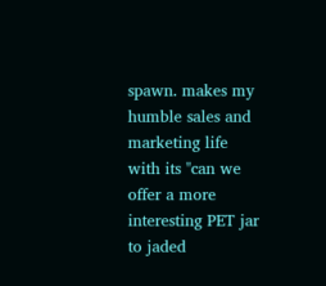spawn. makes my humble sales and marketing life with its "can we offer a more interesting PET jar to jaded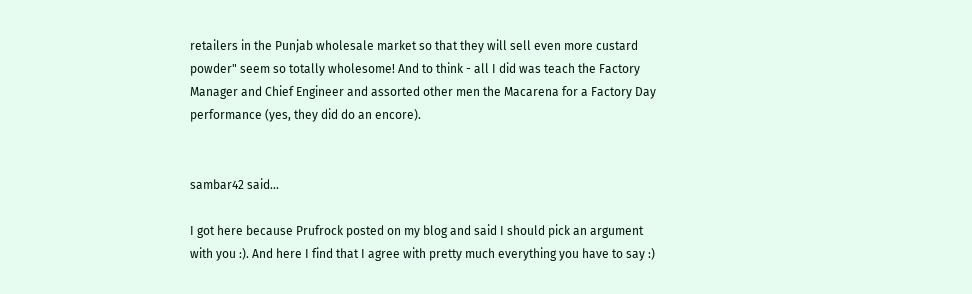retailers in the Punjab wholesale market so that they will sell even more custard powder" seem so totally wholesome! And to think - all I did was teach the Factory Manager and Chief Engineer and assorted other men the Macarena for a Factory Day performance (yes, they did do an encore).


sambar42 said...

I got here because Prufrock posted on my blog and said I should pick an argument with you :). And here I find that I agree with pretty much everything you have to say :)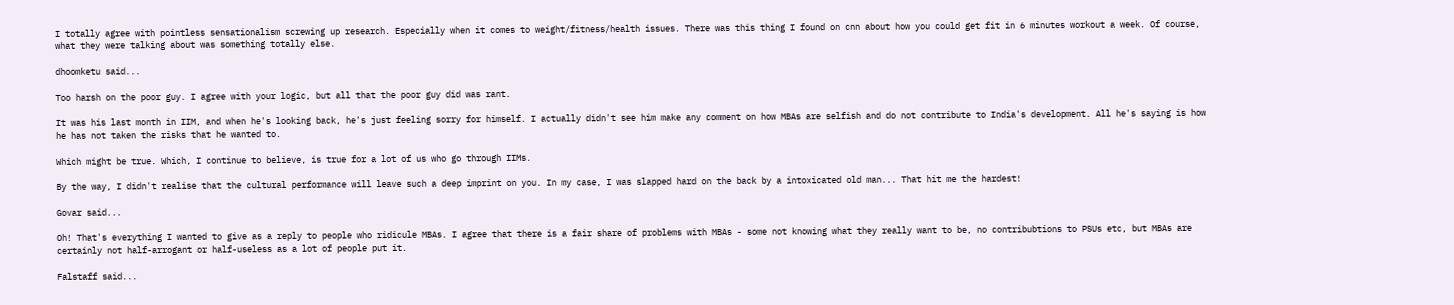I totally agree with pointless sensationalism screwing up research. Especially when it comes to weight/fitness/health issues. There was this thing I found on cnn about how you could get fit in 6 minutes workout a week. Of course, what they were talking about was something totally else.

dhoomketu said...

Too harsh on the poor guy. I agree with your logic, but all that the poor guy did was rant.

It was his last month in IIM, and when he's looking back, he's just feeling sorry for himself. I actually didn't see him make any comment on how MBAs are selfish and do not contribute to India's development. All he's saying is how he has not taken the risks that he wanted to.

Which might be true. Which, I continue to believe, is true for a lot of us who go through IIMs.

By the way, I didn't realise that the cultural performance will leave such a deep imprint on you. In my case, I was slapped hard on the back by a intoxicated old man... That hit me the hardest!

Govar said...

Oh! That's everything I wanted to give as a reply to people who ridicule MBAs. I agree that there is a fair share of problems with MBAs - some not knowing what they really want to be, no contribubtions to PSUs etc, but MBAs are certainly not half-arrogant or half-useless as a lot of people put it.

Falstaff said...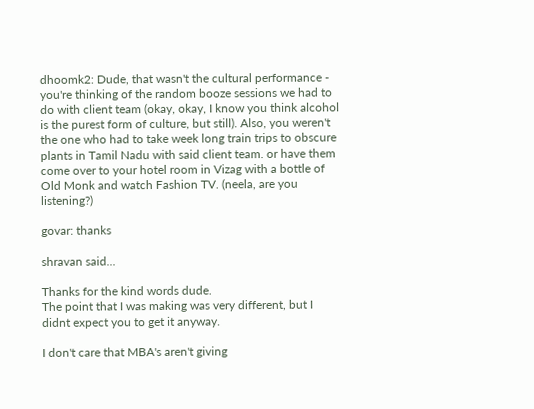dhoomk2: Dude, that wasn't the cultural performance - you're thinking of the random booze sessions we had to do with client team (okay, okay, I know you think alcohol is the purest form of culture, but still). Also, you weren't the one who had to take week long train trips to obscure plants in Tamil Nadu with said client team. or have them come over to your hotel room in Vizag with a bottle of Old Monk and watch Fashion TV. (neela, are you listening?)

govar: thanks

shravan said...

Thanks for the kind words dude.
The point that I was making was very different, but I didnt expect you to get it anyway.

I don't care that MBA's aren't giving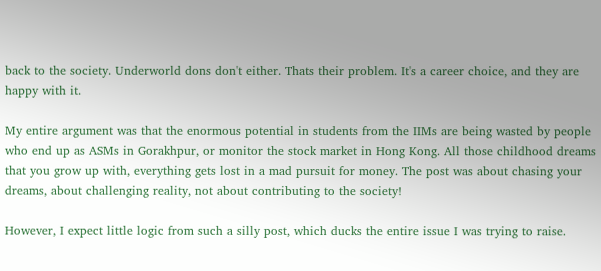back to the society. Underworld dons don't either. Thats their problem. It's a career choice, and they are happy with it.

My entire argument was that the enormous potential in students from the IIMs are being wasted by people who end up as ASMs in Gorakhpur, or monitor the stock market in Hong Kong. All those childhood dreams that you grow up with, everything gets lost in a mad pursuit for money. The post was about chasing your dreams, about challenging reality, not about contributing to the society!

However, I expect little logic from such a silly post, which ducks the entire issue I was trying to raise.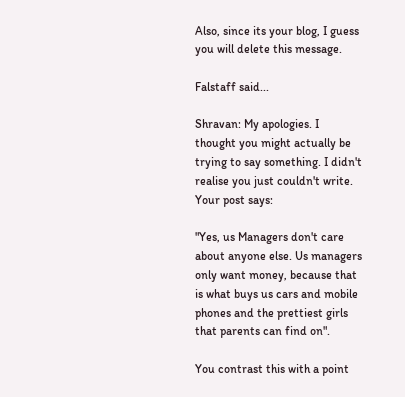Also, since its your blog, I guess you will delete this message.

Falstaff said...

Shravan: My apologies. I thought you might actually be trying to say something. I didn't realise you just couldn't write. Your post says:

"Yes, us Managers don't care about anyone else. Us managers only want money, because that is what buys us cars and mobile phones and the prettiest girls that parents can find on".

You contrast this with a point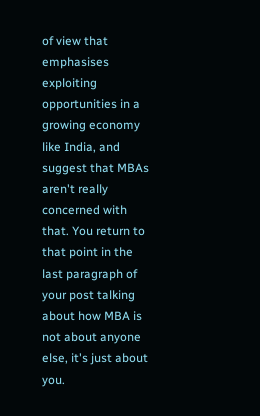of view that emphasises exploiting opportunities in a growing economy like India, and suggest that MBAs aren't really concerned with that. You return to that point in the last paragraph of your post talking about how MBA is not about anyone else, it's just about you.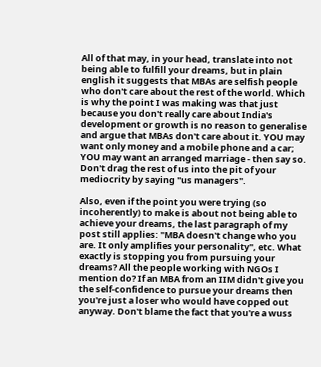All of that may, in your head, translate into not being able to fulfill your dreams, but in plain english it suggests that MBAs are selfish people who don't care about the rest of the world. Which is why the point I was making was that just because you don't really care about India's development or growth is no reason to generalise and argue that MBAs don't care about it. YOU may want only money and a mobile phone and a car; YOU may want an arranged marriage - then say so. Don't drag the rest of us into the pit of your mediocrity by saying "us managers".

Also, even if the point you were trying (so incoherently) to make is about not being able to achieve your dreams, the last paragraph of my post still applies: "MBA doesn't change who you are. It only amplifies your personality", etc. What exactly is stopping you from pursuing your dreams? All the people working with NGOs I mention do? If an MBA from an IIM didn't give you the self-confidence to pursue your dreams then you're just a loser who would have copped out anyway. Don't blame the fact that you're a wuss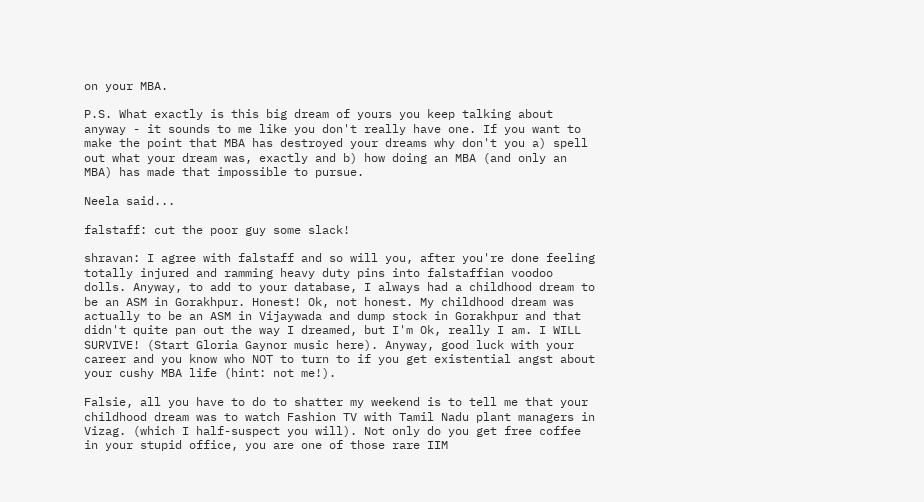on your MBA.

P.S. What exactly is this big dream of yours you keep talking about anyway - it sounds to me like you don't really have one. If you want to make the point that MBA has destroyed your dreams why don't you a) spell out what your dream was, exactly and b) how doing an MBA (and only an MBA) has made that impossible to pursue.

Neela said...

falstaff: cut the poor guy some slack!

shravan: I agree with falstaff and so will you, after you're done feeling totally injured and ramming heavy duty pins into falstaffian voodoo dolls. Anyway, to add to your database, I always had a childhood dream to be an ASM in Gorakhpur. Honest! Ok, not honest. My childhood dream was actually to be an ASM in Vijaywada and dump stock in Gorakhpur and that didn't quite pan out the way I dreamed, but I'm Ok, really I am. I WILL SURVIVE! (Start Gloria Gaynor music here). Anyway, good luck with your career and you know who NOT to turn to if you get existential angst about your cushy MBA life (hint: not me!).

Falsie, all you have to do to shatter my weekend is to tell me that your childhood dream was to watch Fashion TV with Tamil Nadu plant managers in Vizag. (which I half-suspect you will). Not only do you get free coffee in your stupid office, you are one of those rare IIM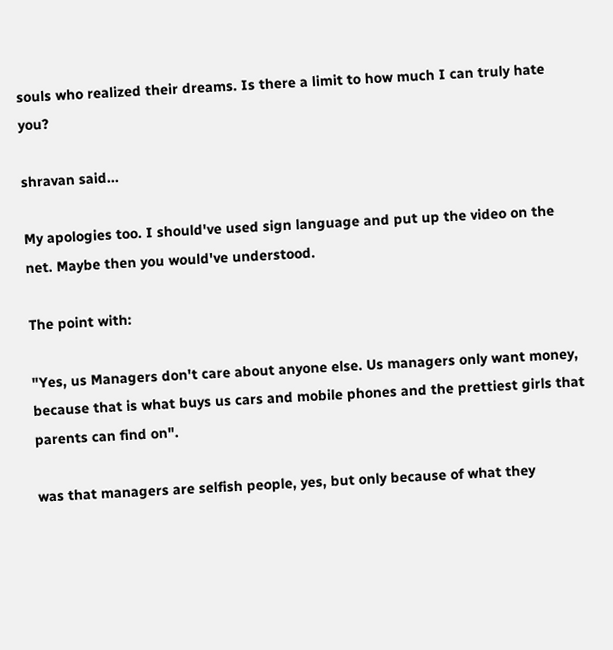souls who realized their dreams. Is there a limit to how much I can truly hate you?

shravan said...

My apologies too. I should've used sign language and put up the video on the net. Maybe then you would've understood.

The point with:

"Yes, us Managers don't care about anyone else. Us managers only want money, because that is what buys us cars and mobile phones and the prettiest girls that parents can find on".

was that managers are selfish people, yes, but only because of what they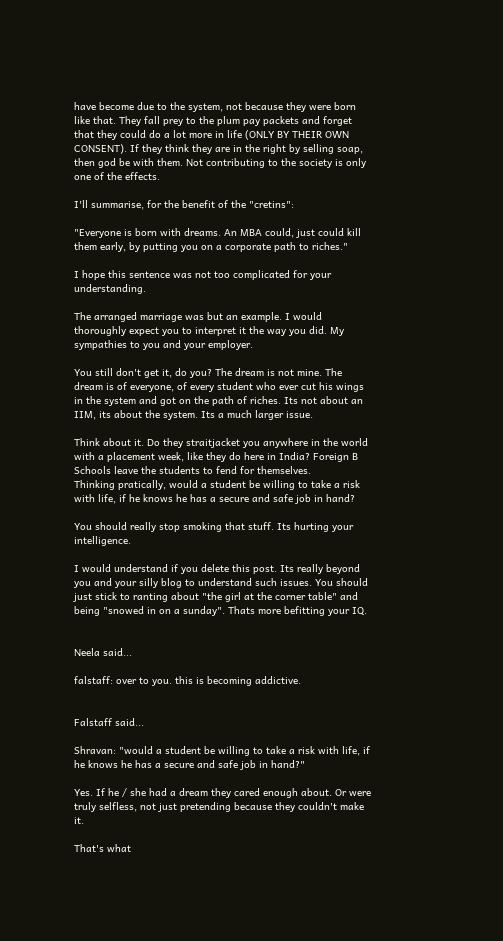have become due to the system, not because they were born like that. They fall prey to the plum pay packets and forget that they could do a lot more in life (ONLY BY THEIR OWN CONSENT). If they think they are in the right by selling soap, then god be with them. Not contributing to the society is only one of the effects.

I'll summarise, for the benefit of the "cretins":

"Everyone is born with dreams. An MBA could, just could kill them early, by putting you on a corporate path to riches."

I hope this sentence was not too complicated for your understanding.

The arranged marriage was but an example. I would thoroughly expect you to interpret it the way you did. My sympathies to you and your employer.

You still don't get it, do you? The dream is not mine. The dream is of everyone, of every student who ever cut his wings in the system and got on the path of riches. Its not about an IIM, its about the system. Its a much larger issue.

Think about it. Do they straitjacket you anywhere in the world with a placement week, like they do here in India? Foreign B Schools leave the students to fend for themselves.
Thinking pratically, would a student be willing to take a risk with life, if he knows he has a secure and safe job in hand?

You should really stop smoking that stuff. Its hurting your intelligence.

I would understand if you delete this post. Its really beyond you and your silly blog to understand such issues. You should just stick to ranting about "the girl at the corner table" and being "snowed in on a sunday". Thats more befitting your IQ.


Neela said...

falstaff: over to you. this is becoming addictive.


Falstaff said...

Shravan: "would a student be willing to take a risk with life, if he knows he has a secure and safe job in hand?"

Yes. If he / she had a dream they cared enough about. Or were truly selfless, not just pretending because they couldn't make it.

That's what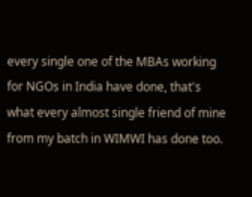every single one of the MBAs working for NGOs in India have done, that's what every almost single friend of mine from my batch in WIMWI has done too.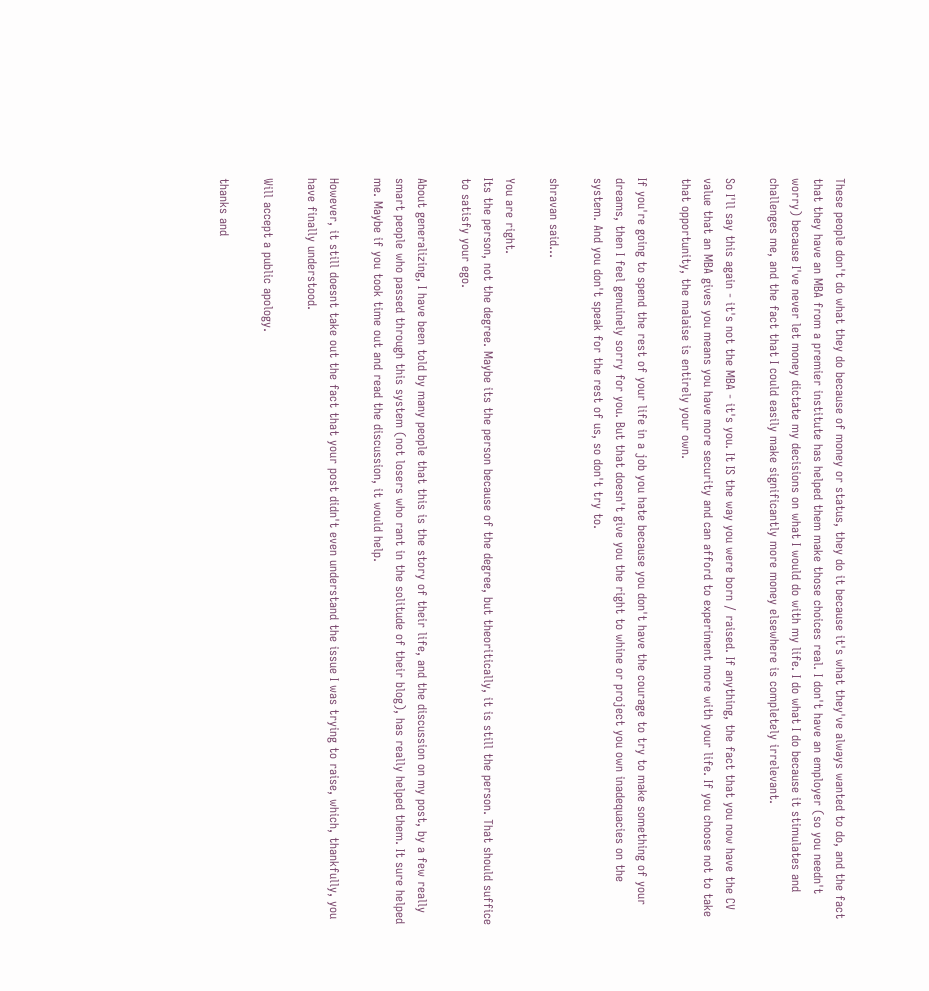These people don't do what they do because of money or status, they do it because it's what they've always wanted to do, and the fact that they have an MBA from a premier institute has helped them make those choices real. I don't have an employer (so you needn't worry) because I've never let money dictate my decisions on what I would do with my life. I do what I do because it stimulates and challenges me, and the fact that I could easily make significantly more money elsewhere is completely irrelevant.

So I'll say this again - it's not the MBA - it's you. It IS the way you were born / raised. If anything, the fact that you now have the CV value that an MBA gives you means you have more security and can afford to experiment more with your life. If you choose not to take that opportunity, the malaise is entirely your own.

If you're going to spend the rest of your life in a job you hate because you don't have the courage to try to make something of your dreams, then I feel genuinely sorry for you. But that doesn't give you the right to whine or project you own inadequacies on the system. And you don't speak for the rest of us, so don't try to.

shravan said...

You are right.
Its the person, not the degree. Maybe its the person because of the degree, but theoritically, it is still the person. That should suffice to satisfy your ego.

About generalizing, I have been told by many people that this is the story of their life, and the discussion on my post, by a few really smart people who passed through this system (not losers who rant in the solitude of their blog), has really helped them. It sure helped me. Maybe if you took time out and read the discussion, it would help.

However, it still doesnt take out the fact that your post didn't even understand the issue I was trying to raise, which, thankfully, you have finally understood.

Will accept a public apology.

thanks and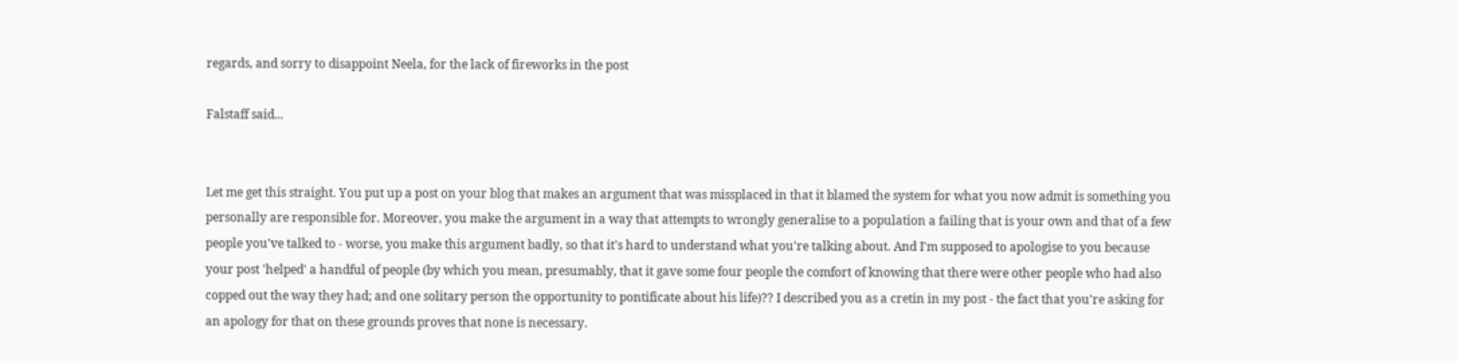regards, and sorry to disappoint Neela, for the lack of fireworks in the post

Falstaff said...


Let me get this straight. You put up a post on your blog that makes an argument that was missplaced in that it blamed the system for what you now admit is something you personally are responsible for. Moreover, you make the argument in a way that attempts to wrongly generalise to a population a failing that is your own and that of a few people you've talked to - worse, you make this argument badly, so that it's hard to understand what you're talking about. And I'm supposed to apologise to you because your post 'helped' a handful of people (by which you mean, presumably, that it gave some four people the comfort of knowing that there were other people who had also copped out the way they had; and one solitary person the opportunity to pontificate about his life)?? I described you as a cretin in my post - the fact that you're asking for an apology for that on these grounds proves that none is necessary.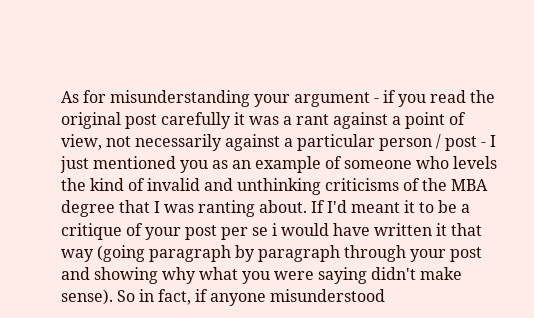As for misunderstanding your argument - if you read the original post carefully it was a rant against a point of view, not necessarily against a particular person / post - I just mentioned you as an example of someone who levels the kind of invalid and unthinking criticisms of the MBA degree that I was ranting about. If I'd meant it to be a critique of your post per se i would have written it that way (going paragraph by paragraph through your post and showing why what you were saying didn't make sense). So in fact, if anyone misunderstood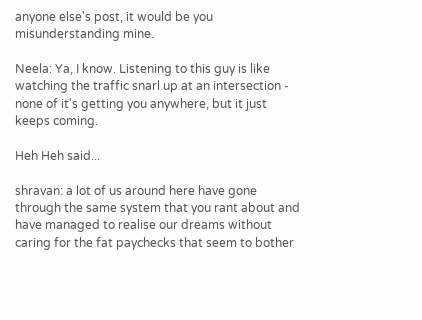anyone else's post, it would be you misunderstanding mine.

Neela: Ya, I know. Listening to this guy is like watching the traffic snarl up at an intersection - none of it's getting you anywhere, but it just keeps coming.

Heh Heh said...

shravan: a lot of us around here have gone through the same system that you rant about and have managed to realise our dreams without caring for the fat paychecks that seem to bother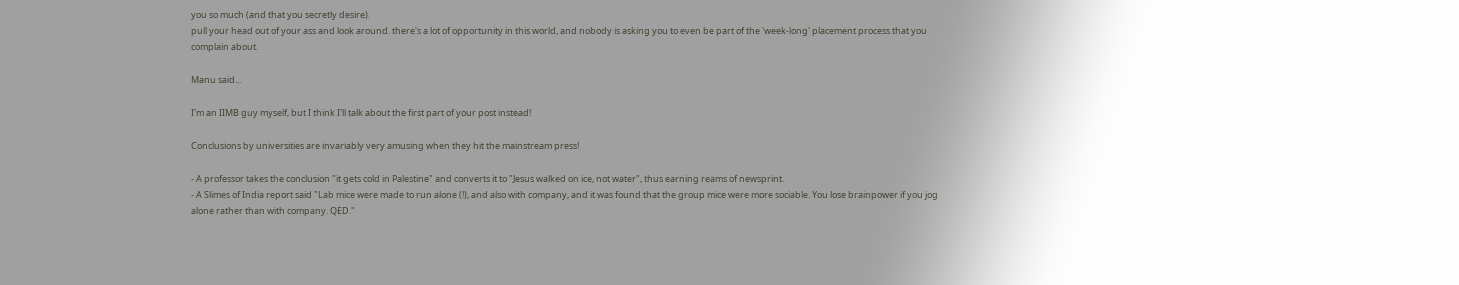you so much (and that you secretly desire).
pull your head out of your ass and look around. there's a lot of opportunity in this world, and nobody is asking you to even be part of the 'week-long' placement process that you complain about.

Manu said...

I'm an IIMB guy myself, but I think I'll talk about the first part of your post instead!

Conclusions by universities are invariably very amusing when they hit the mainstream press!

- A professor takes the conclusion "it gets cold in Palestine" and converts it to "Jesus walked on ice, not water", thus earning reams of newsprint.
- A Slimes of India report said "Lab mice were made to run alone (!), and also with company, and it was found that the group mice were more sociable. You lose brainpower if you jog alone rather than with company. QED."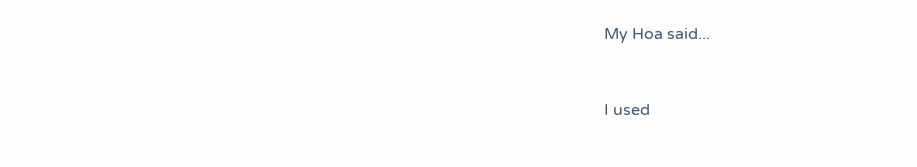My Hoa said...


I used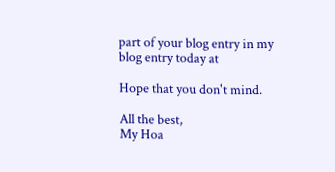part of your blog entry in my blog entry today at

Hope that you don't mind.

All the best,
My Hoa